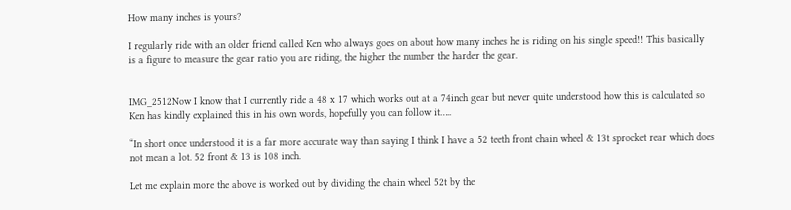How many inches is yours?

I regularly ride with an older friend called Ken who always goes on about how many inches he is riding on his single speed!! This basically is a figure to measure the gear ratio you are riding, the higher the number the harder the gear.


IMG_2512Now I know that I currently ride a 48 x 17 which works out at a 74inch gear but never quite understood how this is calculated so Ken has kindly explained this in his own words, hopefully you can follow it…..

“In short once understood it is a far more accurate way than saying I think I have a 52 teeth front chain wheel & 13t sprocket rear which does not mean a lot. 52 front & 13 is 108 inch.

Let me explain more the above is worked out by dividing the chain wheel 52t by the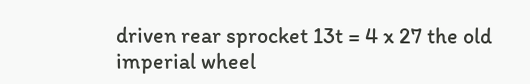driven rear sprocket 13t = 4 x 27 the old imperial wheel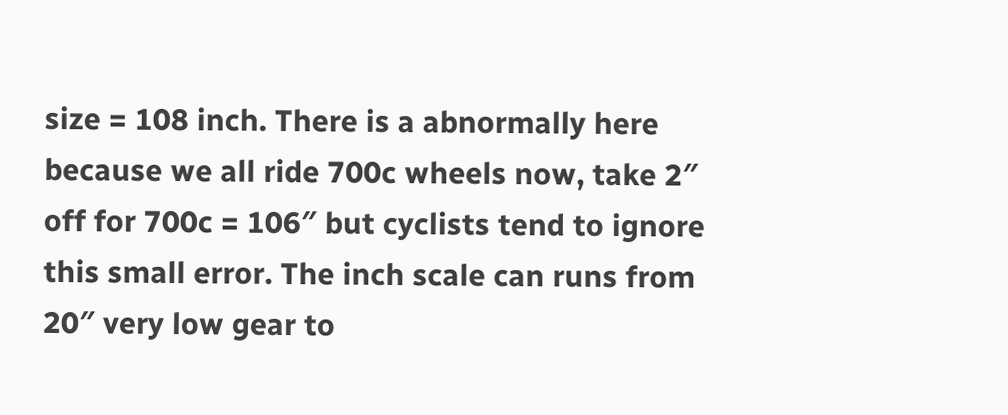size = 108 inch. There is a abnormally here because we all ride 700c wheels now, take 2″ off for 700c = 106″ but cyclists tend to ignore this small error. The inch scale can runs from 20″ very low gear to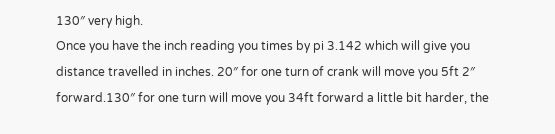130″ very high.
Once you have the inch reading you times by pi 3.142 which will give you distance travelled in inches. 20″ for one turn of crank will move you 5ft 2″ forward.130″ for one turn will move you 34ft forward a little bit harder, the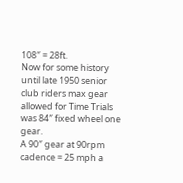108″ = 28ft.
Now for some history until late 1950 senior club riders max gear allowed for Time Trials was 84″ fixed wheel one gear.
A 90″ gear at 90rpm cadence = 25 mph a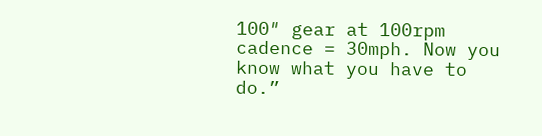100″ gear at 100rpm cadence = 30mph. Now you know what you have to do.”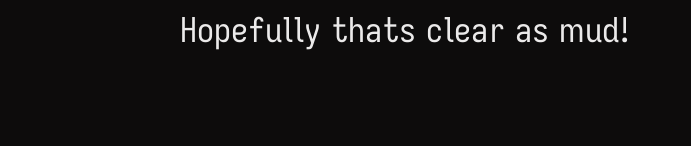Hopefully thats clear as mud!